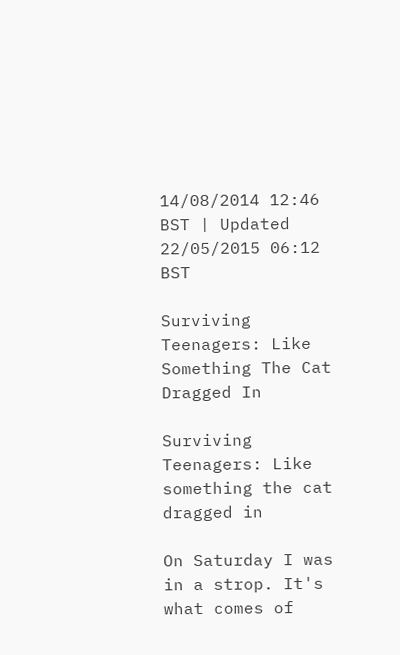14/08/2014 12:46 BST | Updated 22/05/2015 06:12 BST

Surviving Teenagers: Like Something The Cat Dragged In

Surviving Teenagers: Like something the cat dragged in

On Saturday I was in a strop. It's what comes of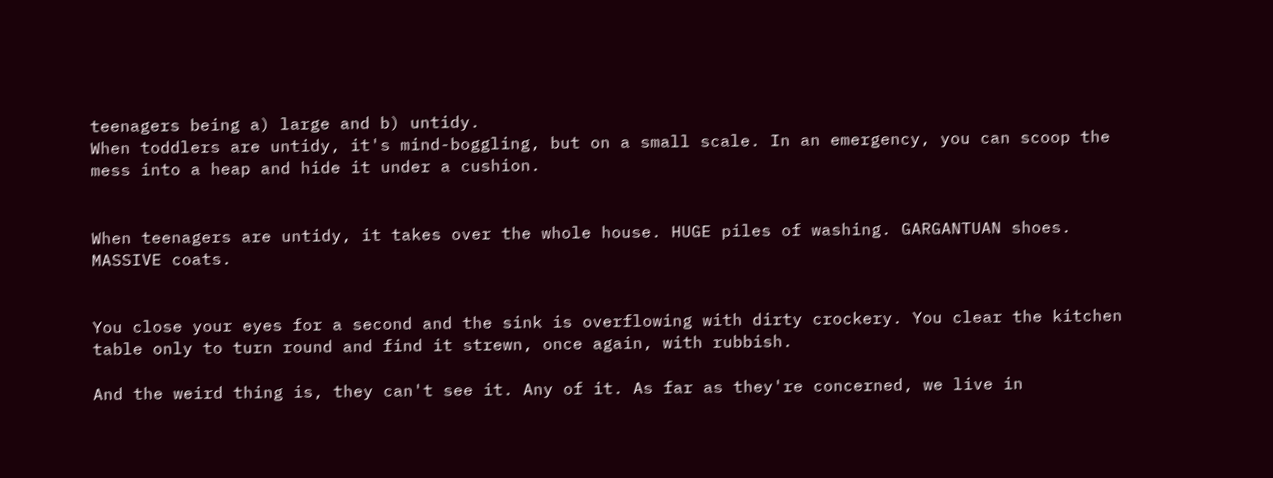teenagers being a) large and b) untidy.
When toddlers are untidy, it's mind-boggling, but on a small scale. In an emergency, you can scoop the mess into a heap and hide it under a cushion.


When teenagers are untidy, it takes over the whole house. HUGE piles of washing. GARGANTUAN shoes. MASSIVE coats.


You close your eyes for a second and the sink is overflowing with dirty crockery. You clear the kitchen table only to turn round and find it strewn, once again, with rubbish.

And the weird thing is, they can't see it. Any of it. As far as they're concerned, we live in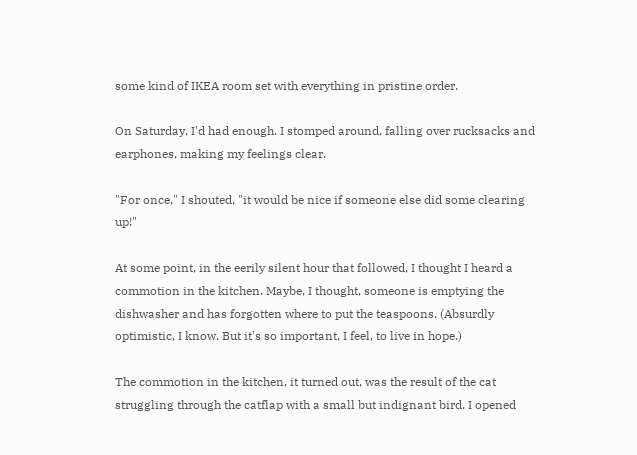some kind of IKEA room set with everything in pristine order.

On Saturday, I'd had enough. I stomped around, falling over rucksacks and earphones, making my feelings clear.

"For once," I shouted, "it would be nice if someone else did some clearing up!"

At some point, in the eerily silent hour that followed, I thought I heard a commotion in the kitchen. Maybe, I thought, someone is emptying the dishwasher and has forgotten where to put the teaspoons. (Absurdly optimistic, I know. But it's so important, I feel, to live in hope.)

The commotion in the kitchen, it turned out, was the result of the cat struggling through the catflap with a small but indignant bird. I opened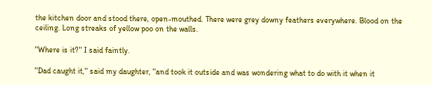the kitchen door and stood there, open-mouthed. There were grey downy feathers everywhere. Blood on the ceiling. Long streaks of yellow poo on the walls.

"Where is it?" I said faintly.

"Dad caught it," said my daughter, "and took it outside and was wondering what to do with it when it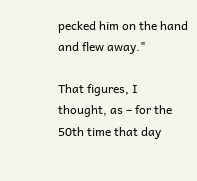pecked him on the hand and flew away."

That figures, I thought, as – for the 50th time that day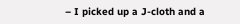– I picked up a J-cloth and a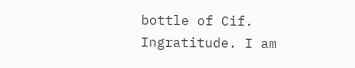bottle of Cif. Ingratitude. I am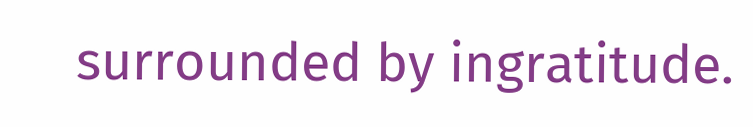surrounded by ingratitude.